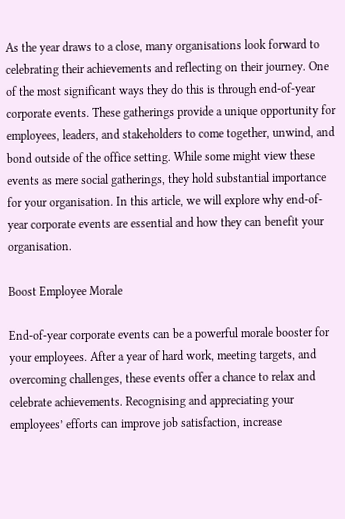As the year draws to a close, many organisations look forward to celebrating their achievements and reflecting on their journey. One of the most significant ways they do this is through end-of-year corporate events. These gatherings provide a unique opportunity for employees, leaders, and stakeholders to come together, unwind, and bond outside of the office setting. While some might view these events as mere social gatherings, they hold substantial importance for your organisation. In this article, we will explore why end-of-year corporate events are essential and how they can benefit your organisation.

Boost Employee Morale

End-of-year corporate events can be a powerful morale booster for your employees. After a year of hard work, meeting targets, and overcoming challenges, these events offer a chance to relax and celebrate achievements. Recognising and appreciating your employees’ efforts can improve job satisfaction, increase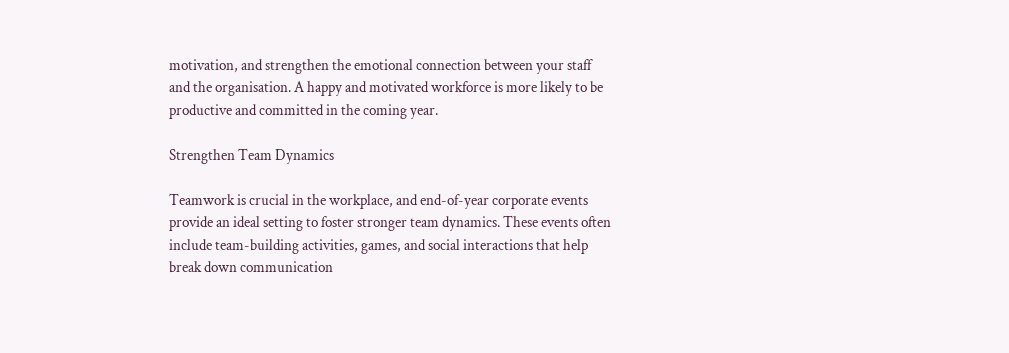motivation, and strengthen the emotional connection between your staff and the organisation. A happy and motivated workforce is more likely to be productive and committed in the coming year.

Strengthen Team Dynamics

Teamwork is crucial in the workplace, and end-of-year corporate events provide an ideal setting to foster stronger team dynamics. These events often include team-building activities, games, and social interactions that help break down communication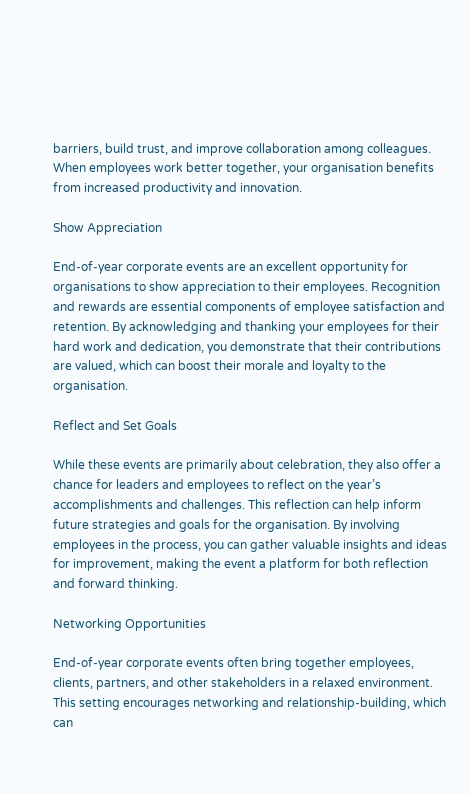barriers, build trust, and improve collaboration among colleagues. When employees work better together, your organisation benefits from increased productivity and innovation.

Show Appreciation

End-of-year corporate events are an excellent opportunity for organisations to show appreciation to their employees. Recognition and rewards are essential components of employee satisfaction and retention. By acknowledging and thanking your employees for their hard work and dedication, you demonstrate that their contributions are valued, which can boost their morale and loyalty to the organisation.

Reflect and Set Goals

While these events are primarily about celebration, they also offer a chance for leaders and employees to reflect on the year’s accomplishments and challenges. This reflection can help inform future strategies and goals for the organisation. By involving employees in the process, you can gather valuable insights and ideas for improvement, making the event a platform for both reflection and forward thinking.

Networking Opportunities

End-of-year corporate events often bring together employees, clients, partners, and other stakeholders in a relaxed environment. This setting encourages networking and relationship-building, which can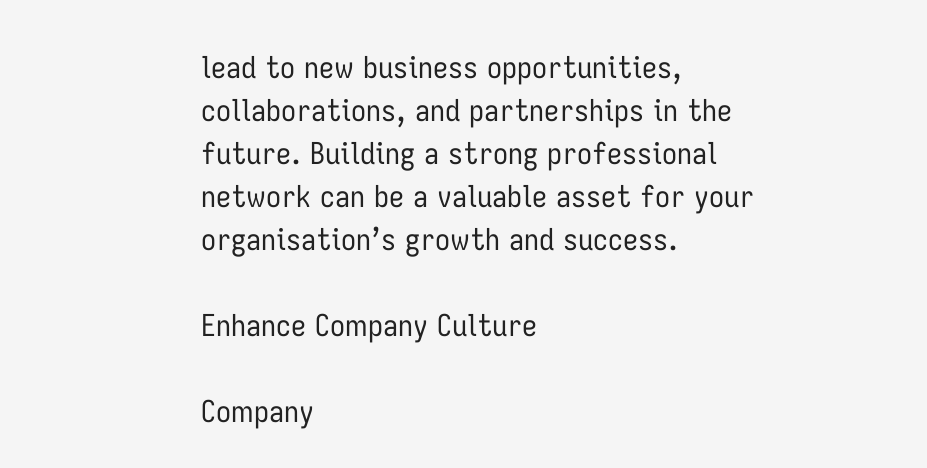lead to new business opportunities, collaborations, and partnerships in the future. Building a strong professional network can be a valuable asset for your organisation’s growth and success.

Enhance Company Culture

Company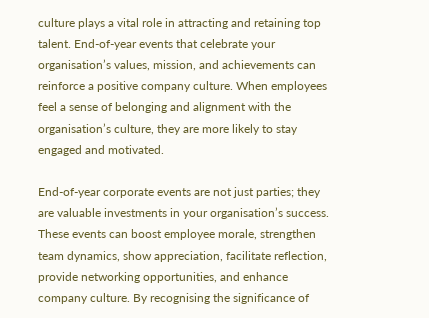culture plays a vital role in attracting and retaining top talent. End-of-year events that celebrate your organisation’s values, mission, and achievements can reinforce a positive company culture. When employees feel a sense of belonging and alignment with the organisation’s culture, they are more likely to stay engaged and motivated.

End-of-year corporate events are not just parties; they are valuable investments in your organisation’s success. These events can boost employee morale, strengthen team dynamics, show appreciation, facilitate reflection, provide networking opportunities, and enhance company culture. By recognising the significance of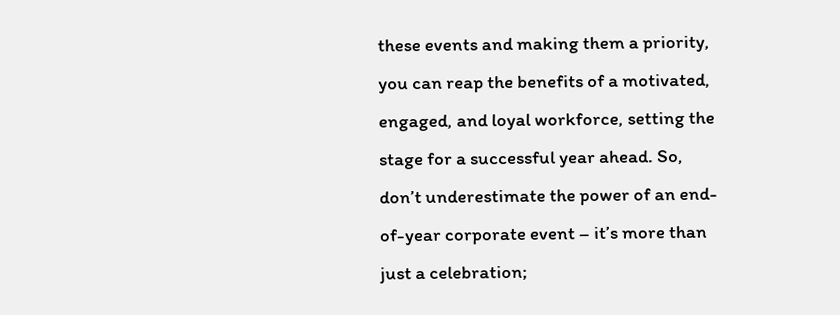these events and making them a priority, you can reap the benefits of a motivated, engaged, and loyal workforce, setting the stage for a successful year ahead. So, don’t underestimate the power of an end-of-year corporate event – it’s more than just a celebration;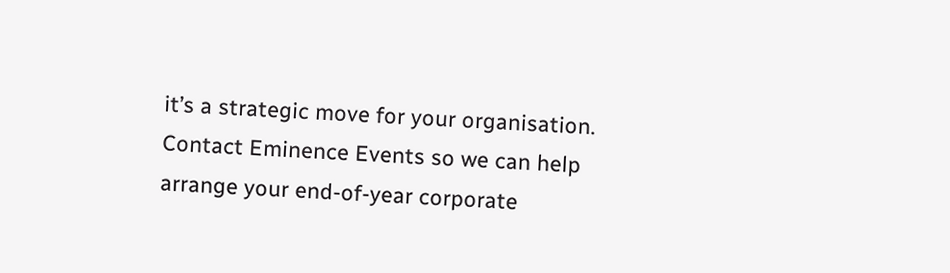it’s a strategic move for your organisation. Contact Eminence Events so we can help arrange your end-of-year corporate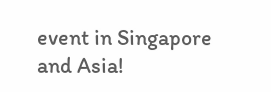event in Singapore and Asia!